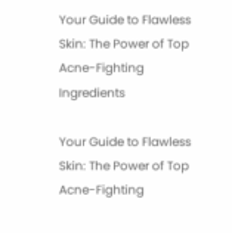Your Guide to Flawless Skin: The Power of Top Acne-Fighting Ingredients

Your Guide to Flawless Skin: The Power of Top Acne-Fighting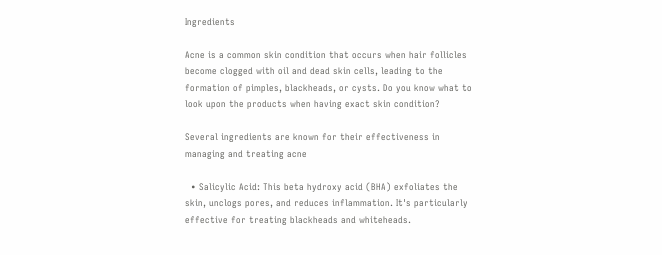Ingredients

Acne is a common skin condition that occurs when hair follicles become clogged with oil and dead skin cells, leading to the formation of pimples, blackheads, or cysts. Do you know what to look upon the products when having exact skin condition?

Several ingredients are known for their effectiveness in managing and treating acne

  • Salicylic Acid: This beta hydroxy acid (BHA) exfoliates the skin, unclogs pores, and reduces inflammation. It's particularly effective for treating blackheads and whiteheads.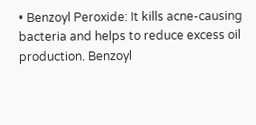• Benzoyl Peroxide: It kills acne-causing bacteria and helps to reduce excess oil production. Benzoyl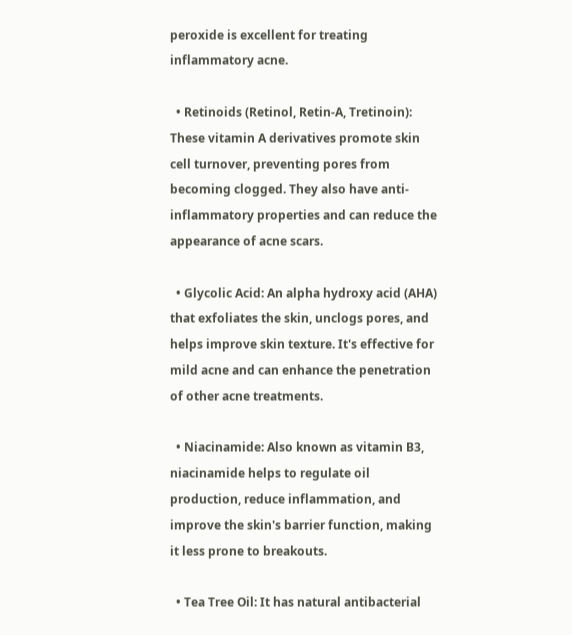peroxide is excellent for treating inflammatory acne.

  • Retinoids (Retinol, Retin-A, Tretinoin): These vitamin A derivatives promote skin cell turnover, preventing pores from becoming clogged. They also have anti-inflammatory properties and can reduce the appearance of acne scars.

  • Glycolic Acid: An alpha hydroxy acid (AHA) that exfoliates the skin, unclogs pores, and helps improve skin texture. It's effective for mild acne and can enhance the penetration of other acne treatments.

  • Niacinamide: Also known as vitamin B3, niacinamide helps to regulate oil production, reduce inflammation, and improve the skin's barrier function, making it less prone to breakouts.

  • Tea Tree Oil: It has natural antibacterial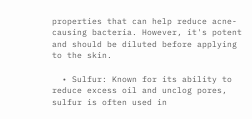properties that can help reduce acne-causing bacteria. However, it's potent and should be diluted before applying to the skin.

  • Sulfur: Known for its ability to reduce excess oil and unclog pores, sulfur is often used in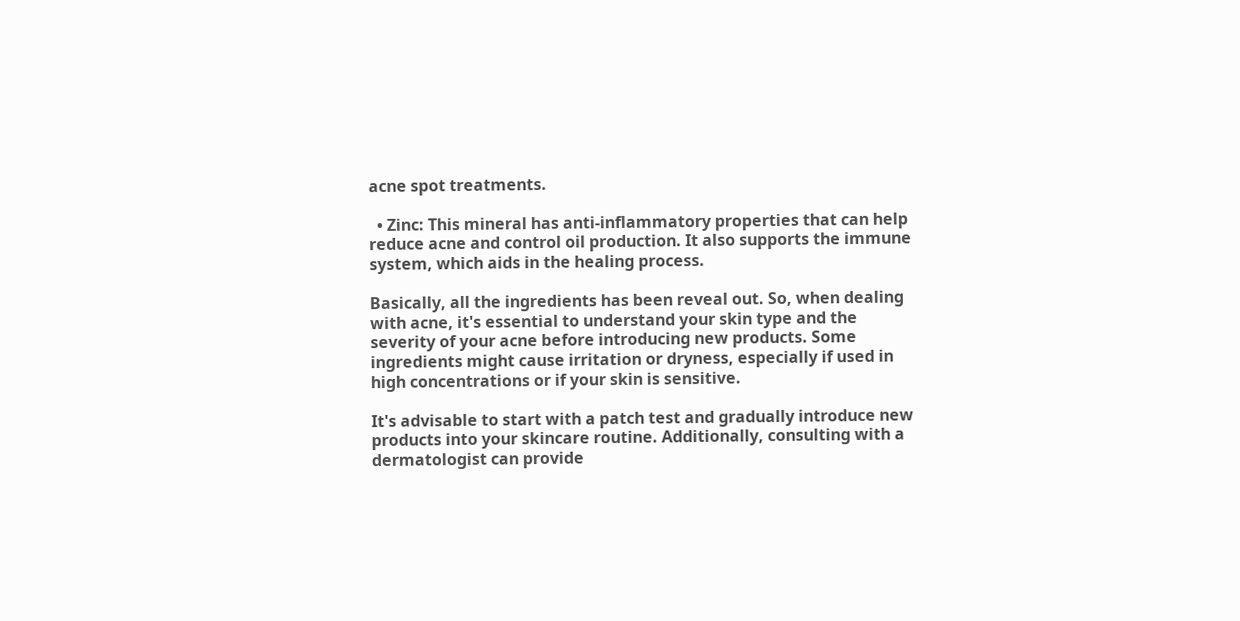acne spot treatments.

  • Zinc: This mineral has anti-inflammatory properties that can help reduce acne and control oil production. It also supports the immune system, which aids in the healing process.

Basically, all the ingredients has been reveal out. So, when dealing with acne, it's essential to understand your skin type and the severity of your acne before introducing new products. Some ingredients might cause irritation or dryness, especially if used in high concentrations or if your skin is sensitive.

It's advisable to start with a patch test and gradually introduce new products into your skincare routine. Additionally, consulting with a dermatologist can provide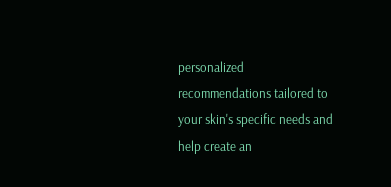personalized recommendations tailored to your skin's specific needs and help create an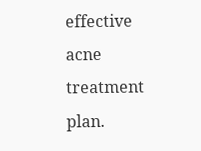effective acne treatment plan.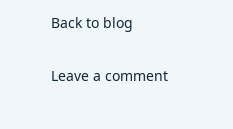Back to blog

Leave a comment